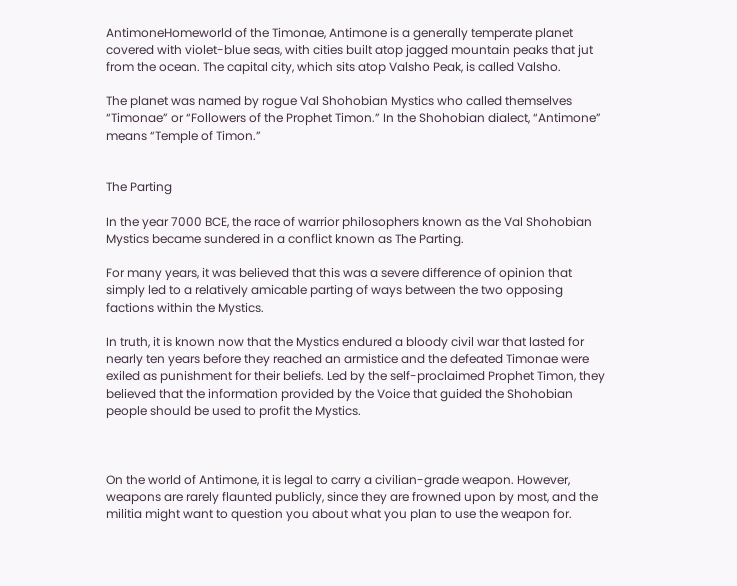AntimoneHomeworld of the Timonae, Antimone is a generally temperate planet covered with violet-blue seas, with cities built atop jagged mountain peaks that jut from the ocean. The capital city, which sits atop Valsho Peak, is called Valsho.

The planet was named by rogue Val Shohobian Mystics who called themselves “Timonae” or “Followers of the Prophet Timon.” In the Shohobian dialect, “Antimone” means “Temple of Timon.”


The Parting

In the year 7000 BCE, the race of warrior philosophers known as the Val Shohobian Mystics became sundered in a conflict known as The Parting.

For many years, it was believed that this was a severe difference of opinion that simply led to a relatively amicable parting of ways between the two opposing factions within the Mystics.

In truth, it is known now that the Mystics endured a bloody civil war that lasted for nearly ten years before they reached an armistice and the defeated Timonae were exiled as punishment for their beliefs. Led by the self-proclaimed Prophet Timon, they believed that the information provided by the Voice that guided the Shohobian people should be used to profit the Mystics.



On the world of Antimone, it is legal to carry a civilian-grade weapon. However, weapons are rarely flaunted publicly, since they are frowned upon by most, and the militia might want to question you about what you plan to use the weapon for.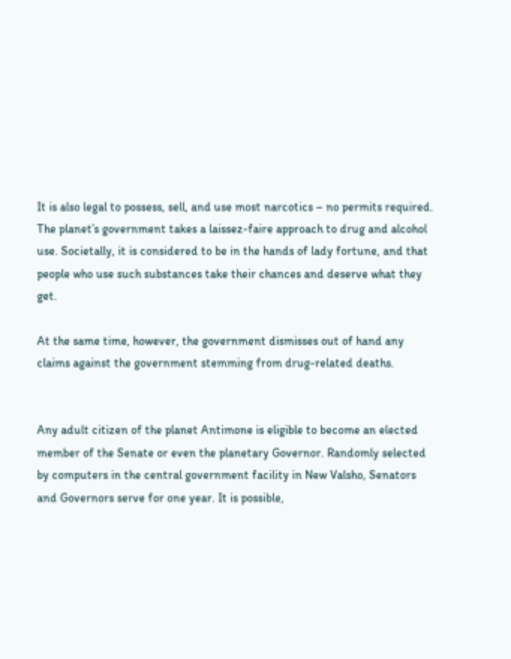It is also legal to possess, sell, and use most narcotics – no permits required. The planet’s government takes a laissez-faire approach to drug and alcohol use. Societally, it is considered to be in the hands of lady fortune, and that people who use such substances take their chances and deserve what they get.

At the same time, however, the government dismisses out of hand any claims against the government stemming from drug-related deaths.


Any adult citizen of the planet Antimone is eligible to become an elected member of the Senate or even the planetary Governor. Randomly selected by computers in the central government facility in New Valsho, Senators and Governors serve for one year. It is possible,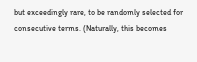but exceedingly rare, to be randomly selected for consecutive terms. (Naturally, this becomes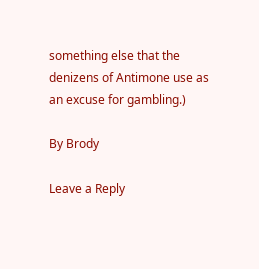something else that the denizens of Antimone use as an excuse for gambling.)

By Brody

Leave a Reply